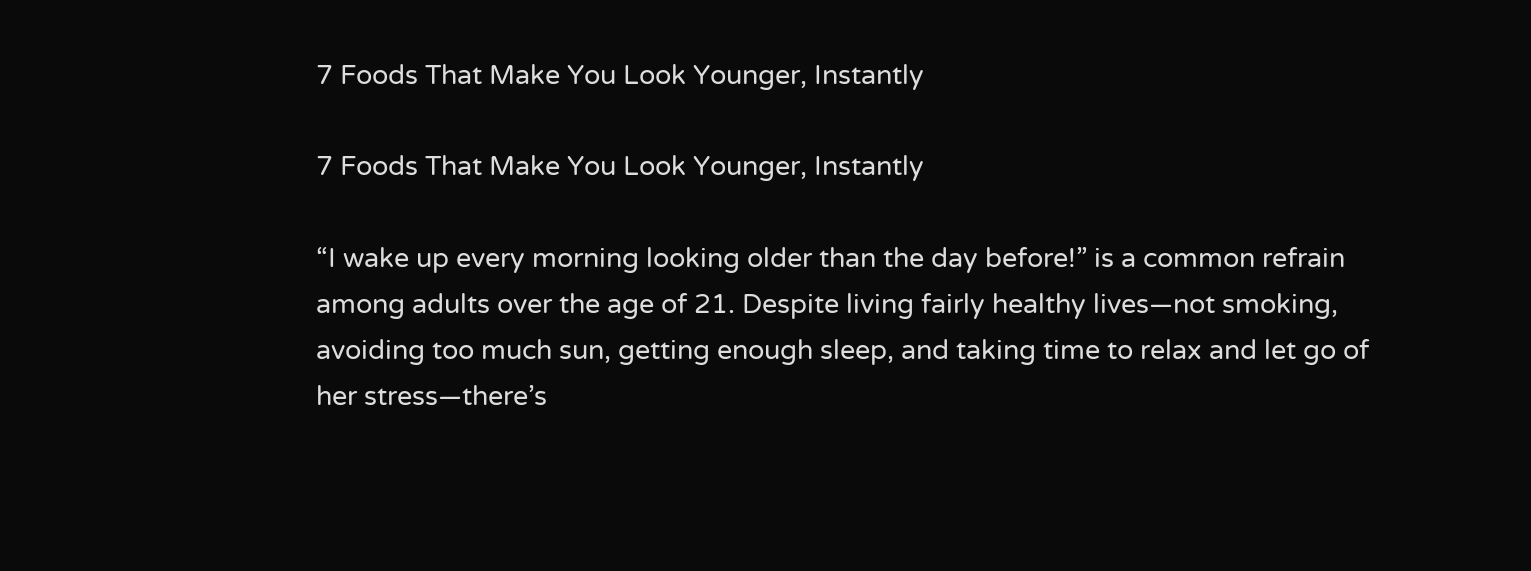7 Foods That Make You Look Younger, Instantly

7 Foods That Make You Look Younger, Instantly

“I wake up every morning looking older than the day before!” is a common refrain among adults over the age of 21. Despite living fairly healthy lives—not smoking, avoiding too much sun, getting enough sleep, and taking time to relax and let go of her stress—there’s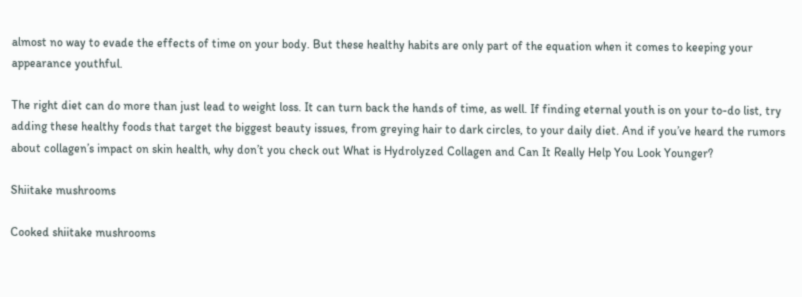almost no way to evade the effects of time on your body. But these healthy habits are only part of the equation when it comes to keeping your appearance youthful.

The right diet can do more than just lead to weight loss. It can turn back the hands of time, as well. If finding eternal youth is on your to-do list, try adding these healthy foods that target the biggest beauty issues, from greying hair to dark circles, to your daily diet. And if you’ve heard the rumors about collagen’s impact on skin health, why don’t you check out What is Hydrolyzed Collagen and Can It Really Help You Look Younger?

Shiitake mushrooms

Cooked shiitake mushrooms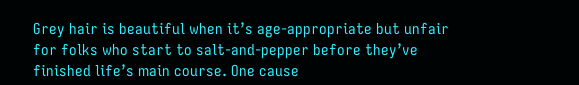Grey hair is beautiful when it’s age-appropriate but unfair for folks who start to salt-and-pepper before they’ve finished life’s main course. One cause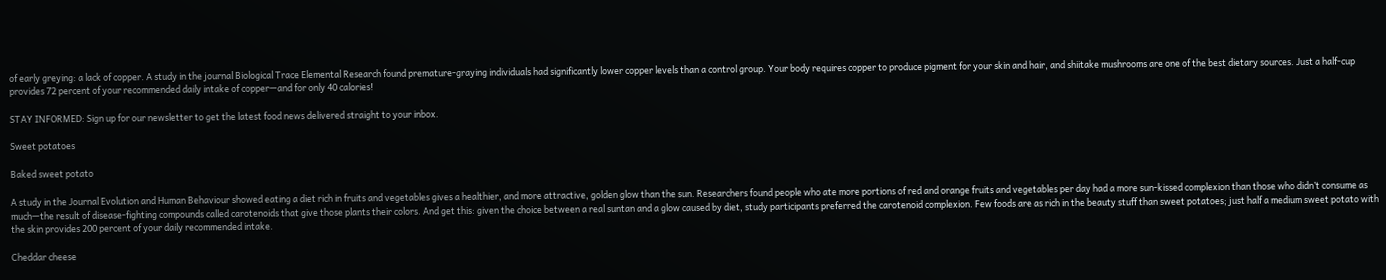of early greying: a lack of copper. A study in the journal Biological Trace Elemental Research found premature-graying individuals had significantly lower copper levels than a control group. Your body requires copper to produce pigment for your skin and hair, and shiitake mushrooms are one of the best dietary sources. Just a half-cup provides 72 percent of your recommended daily intake of copper—and for only 40 calories!

STAY INFORMED: Sign up for our newsletter to get the latest food news delivered straight to your inbox.

Sweet potatoes

Baked sweet potato

A study in the Journal Evolution and Human Behaviour showed eating a diet rich in fruits and vegetables gives a healthier, and more attractive, golden glow than the sun. Researchers found people who ate more portions of red and orange fruits and vegetables per day had a more sun-kissed complexion than those who didn’t consume as much—the result of disease-fighting compounds called carotenoids that give those plants their colors. And get this: given the choice between a real suntan and a glow caused by diet, study participants preferred the carotenoid complexion. Few foods are as rich in the beauty stuff than sweet potatoes; just half a medium sweet potato with the skin provides 200 percent of your daily recommended intake.

Cheddar cheese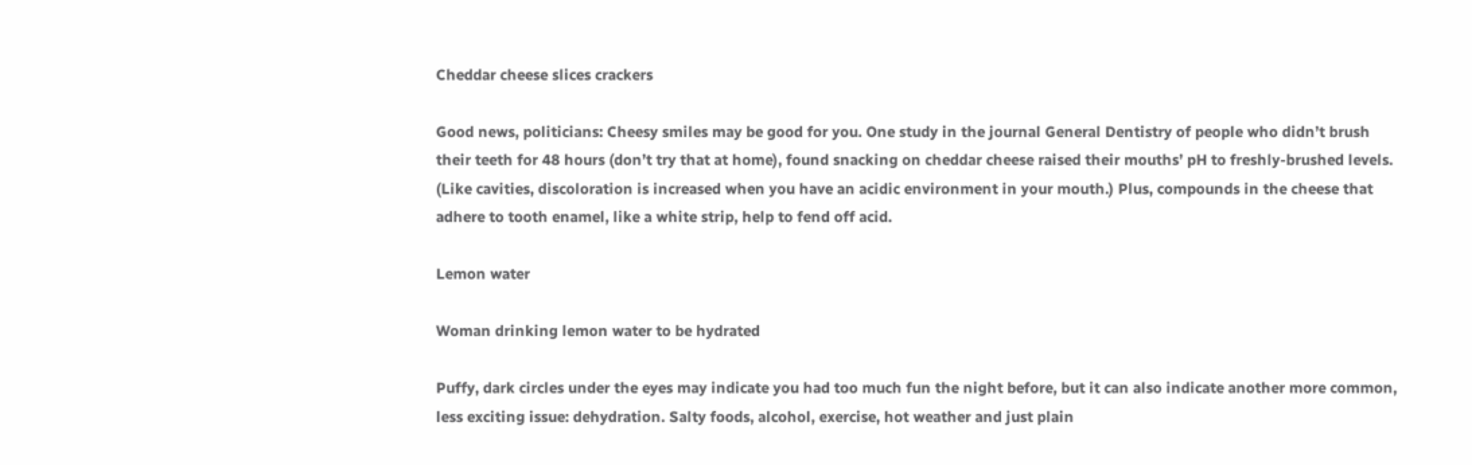Cheddar cheese slices crackers

Good news, politicians: Cheesy smiles may be good for you. One study in the journal General Dentistry of people who didn’t brush their teeth for 48 hours (don’t try that at home), found snacking on cheddar cheese raised their mouths’ pH to freshly-brushed levels. (Like cavities, discoloration is increased when you have an acidic environment in your mouth.) Plus, compounds in the cheese that adhere to tooth enamel, like a white strip, help to fend off acid.

Lemon water

Woman drinking lemon water to be hydrated

Puffy, dark circles under the eyes may indicate you had too much fun the night before, but it can also indicate another more common, less exciting issue: dehydration. Salty foods, alcohol, exercise, hot weather and just plain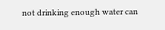not drinking enough water can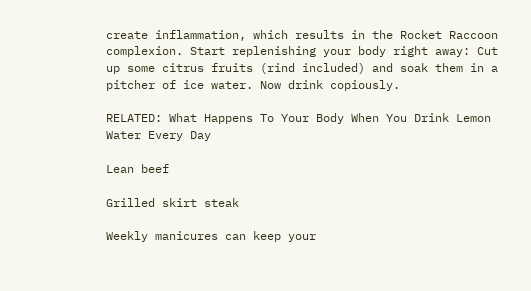create inflammation, which results in the Rocket Raccoon complexion. Start replenishing your body right away: Cut up some citrus fruits (rind included) and soak them in a pitcher of ice water. Now drink copiously.

RELATED: What Happens To Your Body When You Drink Lemon Water Every Day

Lean beef

Grilled skirt steak

Weekly manicures can keep your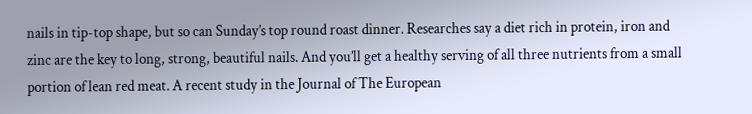nails in tip-top shape, but so can Sunday’s top round roast dinner. Researches say a diet rich in protein, iron and zinc are the key to long, strong, beautiful nails. And you’ll get a healthy serving of all three nutrients from a small portion of lean red meat. A recent study in the Journal of The European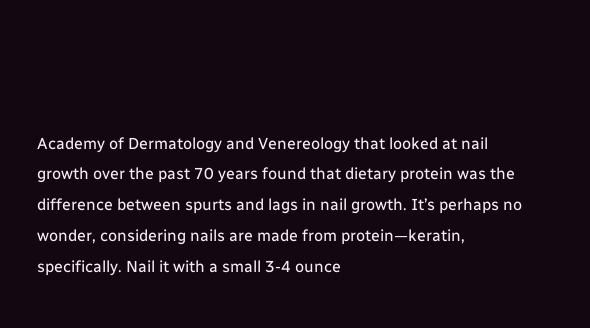Academy of Dermatology and Venereology that looked at nail growth over the past 70 years found that dietary protein was the difference between spurts and lags in nail growth. It’s perhaps no wonder, considering nails are made from protein—keratin, specifically. Nail it with a small 3-4 ounce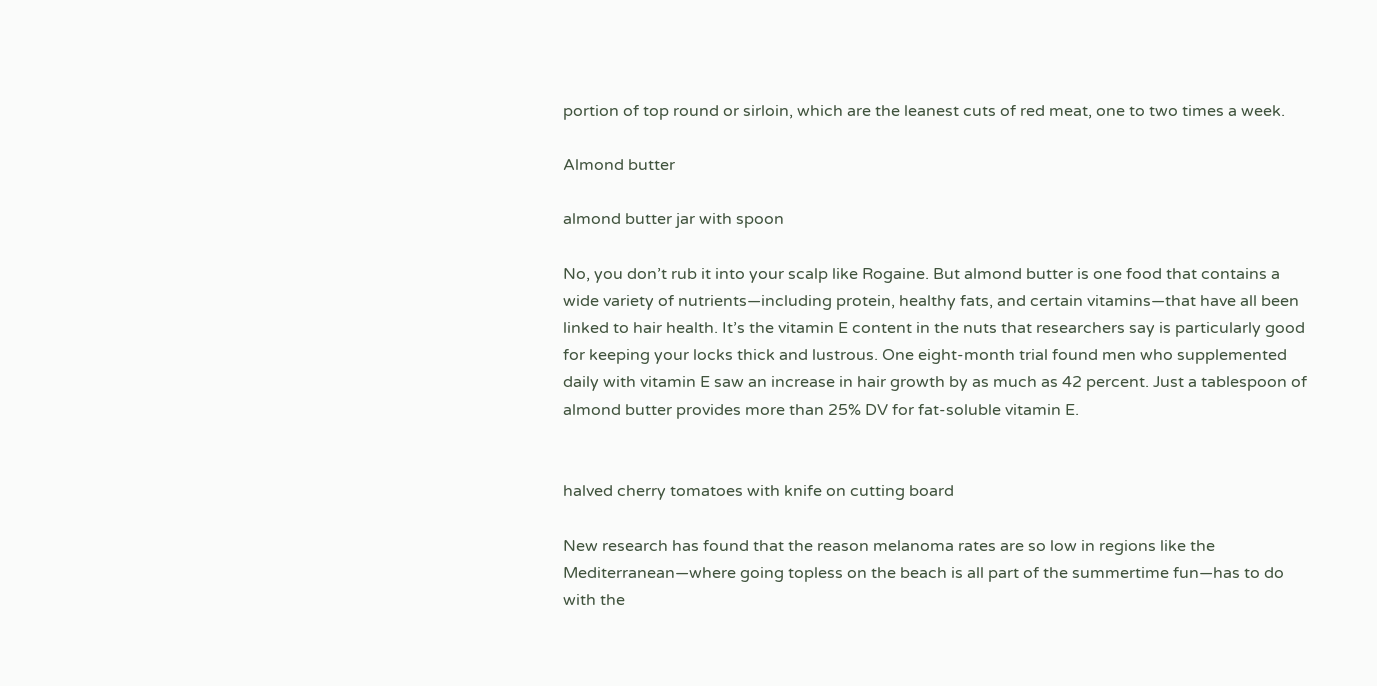portion of top round or sirloin, which are the leanest cuts of red meat, one to two times a week.

Almond butter

almond butter jar with spoon

No, you don’t rub it into your scalp like Rogaine. But almond butter is one food that contains a wide variety of nutrients—including protein, healthy fats, and certain vitamins—that have all been linked to hair health. It’s the vitamin E content in the nuts that researchers say is particularly good for keeping your locks thick and lustrous. One eight-month trial found men who supplemented daily with vitamin E saw an increase in hair growth by as much as 42 percent. Just a tablespoon of almond butter provides more than 25% DV for fat-soluble vitamin E.


halved cherry tomatoes with knife on cutting board

New research has found that the reason melanoma rates are so low in regions like the Mediterranean—where going topless on the beach is all part of the summertime fun—has to do with the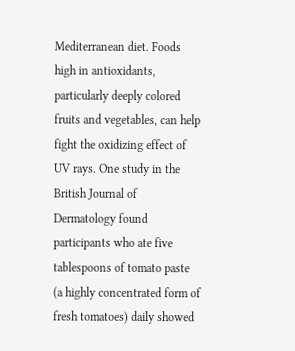Mediterranean diet. Foods high in antioxidants, particularly deeply colored fruits and vegetables, can help fight the oxidizing effect of UV rays. One study in the British Journal of Dermatology found participants who ate five tablespoons of tomato paste (a highly concentrated form of fresh tomatoes) daily showed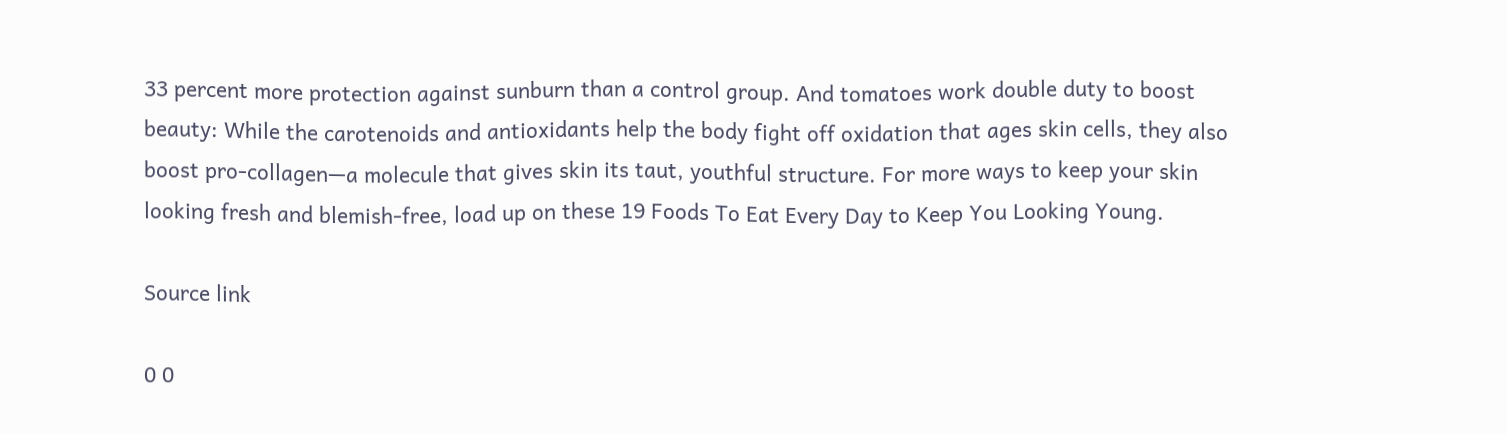33 percent more protection against sunburn than a control group. And tomatoes work double duty to boost beauty: While the carotenoids and antioxidants help the body fight off oxidation that ages skin cells, they also boost pro-collagen—a molecule that gives skin its taut, youthful structure. For more ways to keep your skin looking fresh and blemish-free, load up on these 19 Foods To Eat Every Day to Keep You Looking Young.

Source link

0 0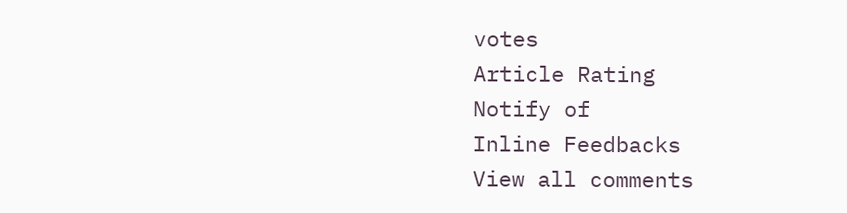votes
Article Rating
Notify of
Inline Feedbacks
View all comments